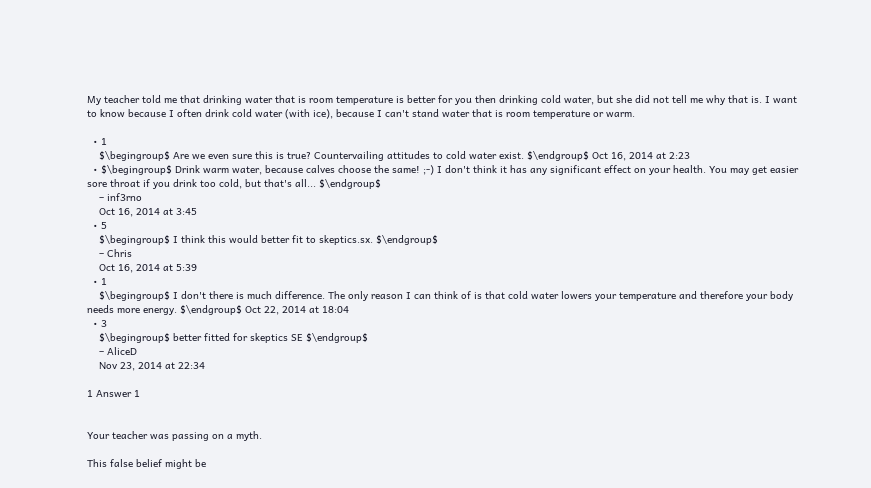My teacher told me that drinking water that is room temperature is better for you then drinking cold water, but she did not tell me why that is. I want to know because I often drink cold water (with ice), because I can't stand water that is room temperature or warm.

  • 1
    $\begingroup$ Are we even sure this is true? Countervailing attitudes to cold water exist. $\endgroup$ Oct 16, 2014 at 2:23
  • $\begingroup$ Drink warm water, because calves choose the same! ;-) I don't think it has any significant effect on your health. You may get easier sore throat if you drink too cold, but that's all... $\endgroup$
    – inf3rno
    Oct 16, 2014 at 3:45
  • 5
    $\begingroup$ I think this would better fit to skeptics.sx. $\endgroup$
    – Chris
    Oct 16, 2014 at 5:39
  • 1
    $\begingroup$ I don't there is much difference. The only reason I can think of is that cold water lowers your temperature and therefore your body needs more energy. $\endgroup$ Oct 22, 2014 at 18:04
  • 3
    $\begingroup$ better fitted for skeptics SE $\endgroup$
    – AliceD
    Nov 23, 2014 at 22:34

1 Answer 1


Your teacher was passing on a myth.

This false belief might be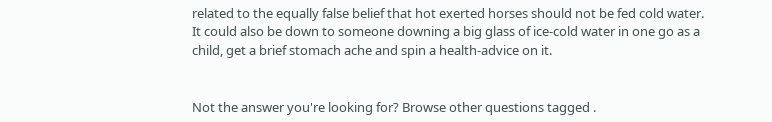related to the equally false belief that hot exerted horses should not be fed cold water. It could also be down to someone downing a big glass of ice-cold water in one go as a child, get a brief stomach ache and spin a health-advice on it.


Not the answer you're looking for? Browse other questions tagged .